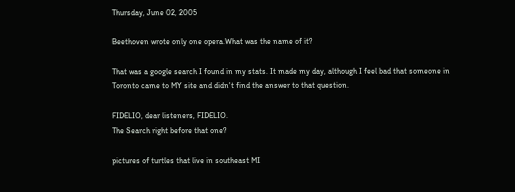Thursday, June 02, 2005

Beethoven wrote only one opera.What was the name of it?

That was a google search I found in my stats. It made my day, although I feel bad that someone in Toronto came to MY site and didn't find the answer to that question.

FIDELIO, dear listeners, FIDELIO.
The Search right before that one?

pictures of turtles that live in southeast MI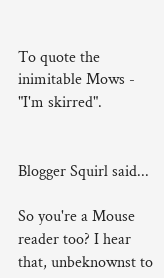To quote the inimitable Mows - "I'm skirred".


Blogger Squirl said...

So you're a Mouse reader too? I hear that, unbeknownst to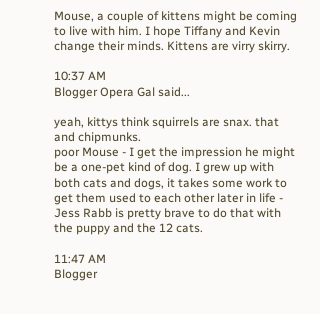Mouse, a couple of kittens might be coming to live with him. I hope Tiffany and Kevin change their minds. Kittens are virry skirry.

10:37 AM
Blogger Opera Gal said...

yeah, kittys think squirrels are snax. that and chipmunks.
poor Mouse - I get the impression he might be a one-pet kind of dog. I grew up with both cats and dogs, it takes some work to get them used to each other later in life - Jess Rabb is pretty brave to do that with the puppy and the 12 cats.

11:47 AM
Blogger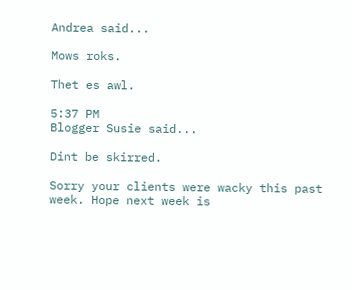Andrea said...

Mows roks.

Thet es awl.

5:37 PM
Blogger Susie said...

Dint be skirred.

Sorry your clients were wacky this past week. Hope next week is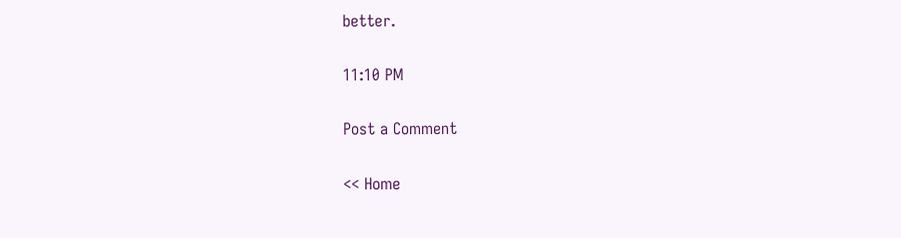better.

11:10 PM

Post a Comment

<< Home